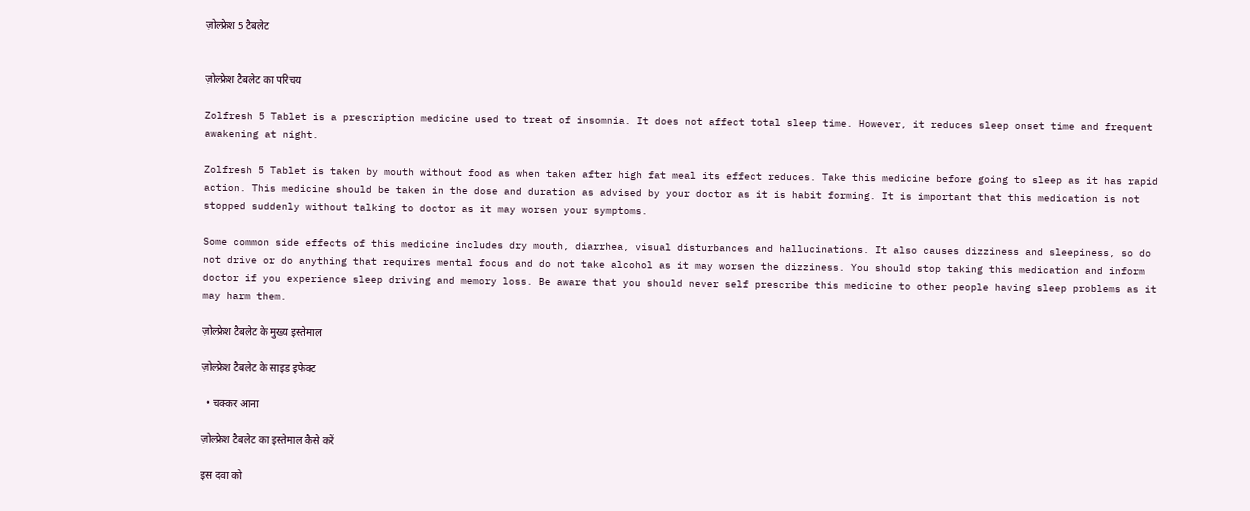ज़ोल्फ्रेश 5 टैबलेट


ज़ोल्फ्रेश टैबलेट का परिचय

Zolfresh 5 Tablet is a prescription medicine used to treat of insomnia. It does not affect total sleep time. However, it reduces sleep onset time and frequent awakening at night.

Zolfresh 5 Tablet is taken by mouth without food as when taken after high fat meal its effect reduces. Take this medicine before going to sleep as it has rapid action. This medicine should be taken in the dose and duration as advised by your doctor as it is habit forming. It is important that this medication is not stopped suddenly without talking to doctor as it may worsen your symptoms.

Some common side effects of this medicine includes dry mouth, diarrhea, visual disturbances and hallucinations. It also causes dizziness and sleepiness, so do not drive or do anything that requires mental focus and do not take alcohol as it may worsen the dizziness. You should stop taking this medication and inform doctor if you experience sleep driving and memory loss. Be aware that you should never self prescribe this medicine to other people having sleep problems as it may harm them.

ज़ोल्फ्रेश टैबलेट के मुख्य इस्तेमाल

ज़ोल्फ्रेश टैबलेट के साइड इफेक्ट

  • चक्कर आना

ज़ोल्फ्रेश टैबलेट का इस्तेमाल कैसे करें

इस दवा को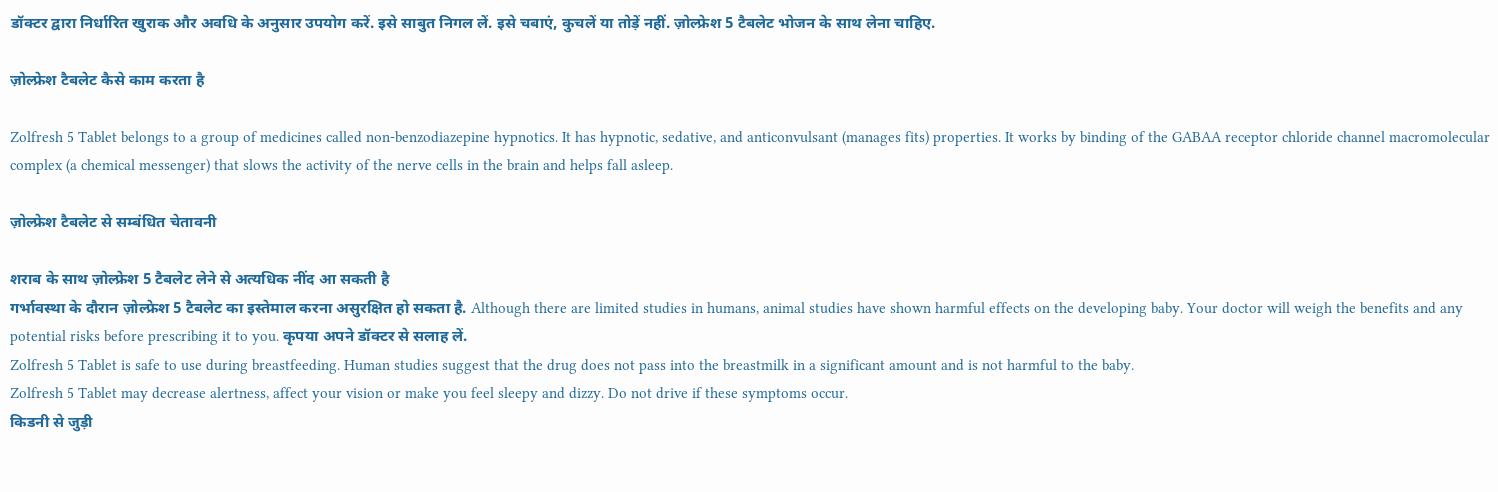डॉक्टर द्वारा निर्धारित खुराक और अवधि के अनुसार उपयोग करें. इसे साबुत निगल लें. इसे चबाएं, कुचलें या तोड़ें नहीं. ज़ोल्फ्रेश 5 टैबलेट भोजन के साथ लेना चाहिए.

ज़ोल्फ्रेश टैबलेट कैसे काम करता है

Zolfresh 5 Tablet belongs to a group of medicines called non-benzodiazepine hypnotics. It has hypnotic, sedative, and anticonvulsant (manages fits) properties. It works by binding of the GABAA receptor chloride channel macromolecular complex (a chemical messenger) that slows the activity of the nerve cells in the brain and helps fall asleep.

ज़ोल्फ्रेश टैबलेट से सम्बंधित चेतावनी

शराब के साथ ज़ोल्फ्रेश 5 टैबलेट लेने से अत्यधिक नींद आ सकती है
गर्भावस्था के दौरान ज़ोल्फ्रेश 5 टैबलेट का इस्तेमाल करना असुरक्षित हो सकता है. Although there are limited studies in humans, animal studies have shown harmful effects on the developing baby. Your doctor will weigh the benefits and any potential risks before prescribing it to you. कृपया अपने डॉक्टर से सलाह लें.
Zolfresh 5 Tablet is safe to use during breastfeeding. Human studies suggest that the drug does not pass into the breastmilk in a significant amount and is not harmful to the baby.
Zolfresh 5 Tablet may decrease alertness, affect your vision or make you feel sleepy and dizzy. Do not drive if these symptoms occur.
किडनी से जुड़ी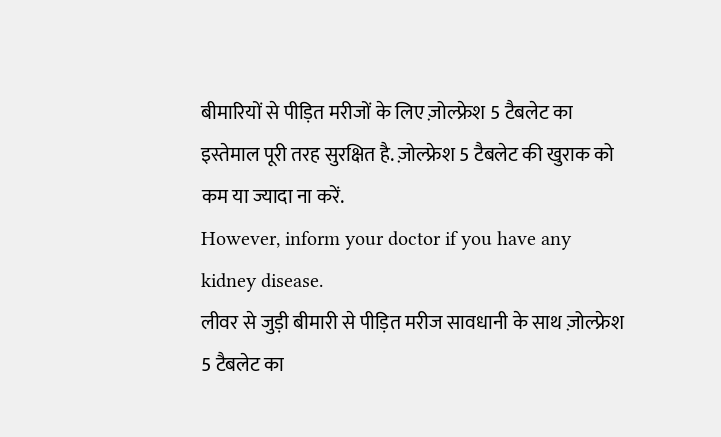बीमारियों से पीड़ित मरीजों के लिए ज़ोल्फ्रेश 5 टैबलेट का इस्तेमाल पूरी तरह सुरक्षित है. ज़ोल्फ्रेश 5 टैबलेट की खुराक को कम या ज्यादा ना करें.
However, inform your doctor if you have any kidney disease.
लीवर से जुड़ी बीमारी से पीड़ित मरीज सावधानी के साथ ज़ोल्फ्रेश 5 टैबलेट का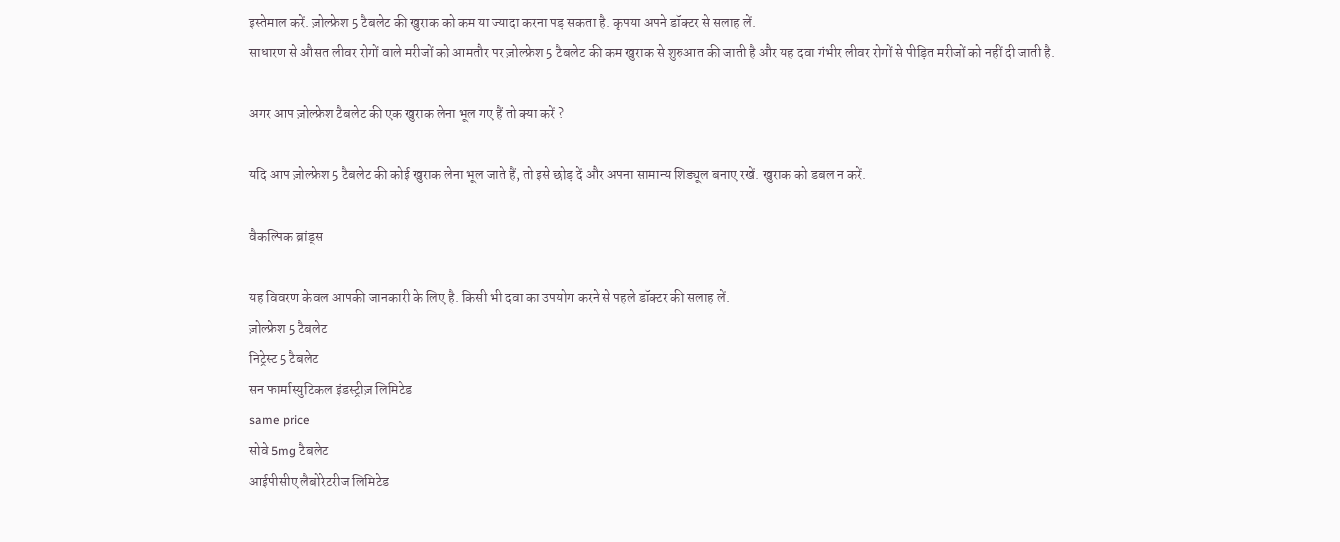इस्तेमाल करें. ज़ोल्फ्रेश 5 टैबलेट की खुराक को कम या ज्यादा करना पड़ सकता है. कृपया अपने डॉक्टर से सलाह लें.
साधारण से औसत लीवर रोगों वाले मरीजों को आमतौर पर ज़ोल्फ्रेश 5 टैबलेट की कम खुराक से शुरुआत की जाती है और यह दवा गंभीर लीवर रोगों से पीड़ित मरीजों को नहीं दी जाती है.

अगर आप ज़ोल्फ्रेश टैबलेट की एक खुराक लेना भूल गए हैं तो क्या करें ?

यदि आप ज़ोल्फ्रेश 5 टैबलेट की कोई खुराक लेना भूल जाते हैं, तो इसे छोड़ दें और अपना सामान्य शिड्यूल बनाए रखें. खुराक को डबल न करें.

वैकल्पिक ब्रांड्स

यह विवरण केवल आपकी जानकारी के लिए है. किसी भी दवा का उपयोग करने से पहले डॉक्टर की सलाह लें.
ज़ोल्फ्रेश 5 टैबलेट
निट्रेस्ट 5 टैबलेट
सन फार्मास्युटिकल इंडस्ट्रीज़ लिमिटेड
same price
सोवे 5mg टैबलेट
आईपीसीए लैबोरेटरीज लिमिटेड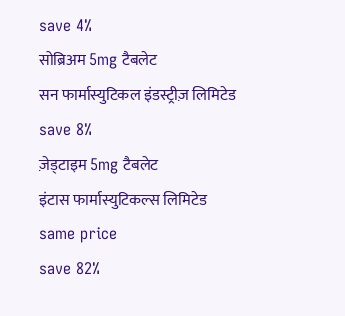save 4%
सोब्रिअम 5mg टैबलेट
सन फार्मास्युटिकल इंडस्ट्रीज़ लिमिटेड
save 8%
ज़ेड्टाइम 5mg टैबलेट
इंटास फार्मास्युटिकल्स लिमिटेड
same price
save 82%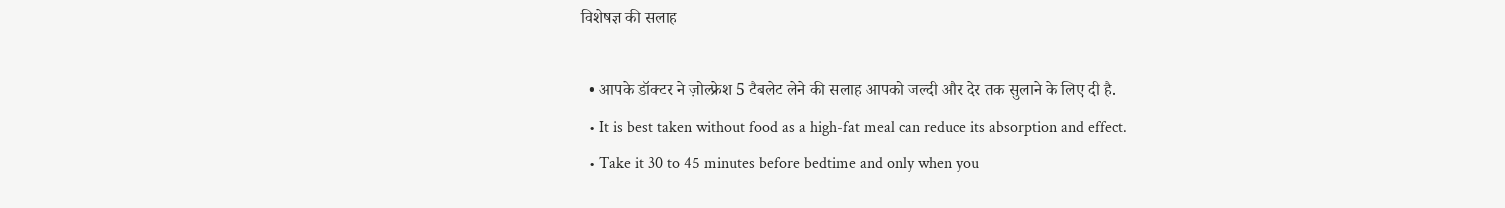विशेषज्ञ की सलाह

  • आपके डॉक्टर ने ज़ोल्फ्रेश 5 टैबलेट लेने की सलाह आपको जल्दी और देर तक सुलाने के लिए दी है.
  • It is best taken without food as a high-fat meal can reduce its absorption and effect.
  • Take it 30 to 45 minutes before bedtime and only when you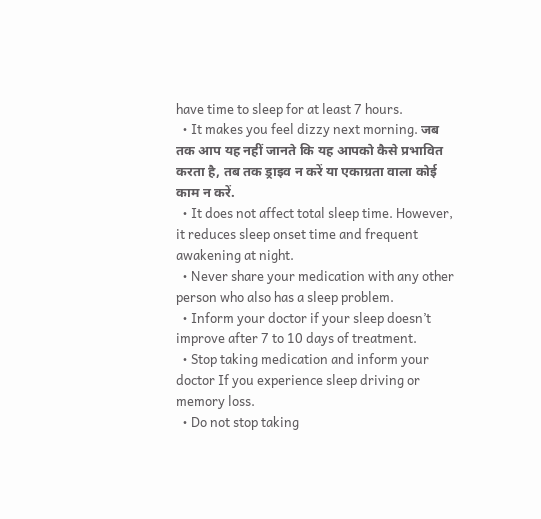have time to sleep for at least 7 hours.
  • It makes you feel dizzy next morning. जब तक आप यह नहीं जानते कि यह आपको कैसे प्रभावित करता है, तब तक ड्राइव न करें या एकाग्रता वाला कोई काम न करें.
  • It does not affect total sleep time. However, it reduces sleep onset time and frequent awakening at night.
  • Never share your medication with any other person who also has a sleep problem.
  • Inform your doctor if your sleep doesn’t improve after 7 to 10 days of treatment.
  • Stop taking medication and inform your doctor If you experience sleep driving or memory loss.
  • Do not stop taking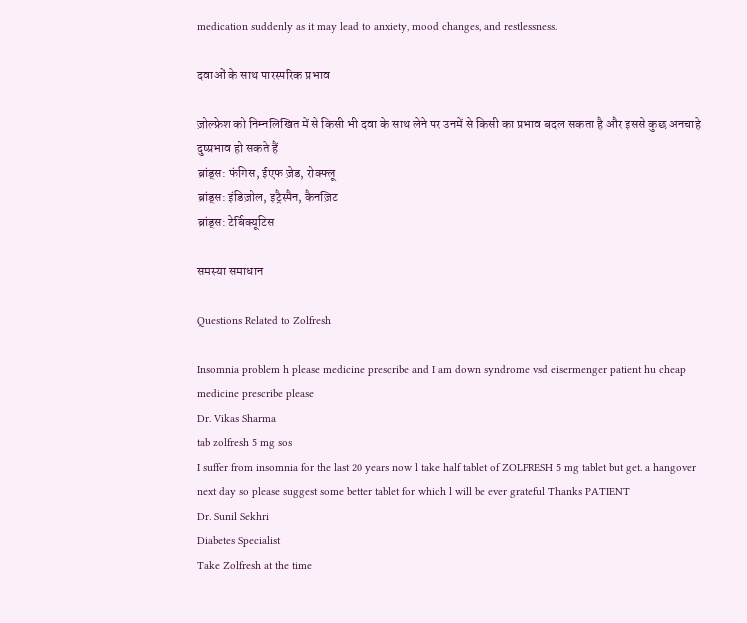medication suddenly as it may lead to anxiety, mood changes, and restlessness.

दवाओं के साथ पारस्परिक प्रभाव

ज़ोल्फ्रेश को निम्नलिखित में से किसी भी दवा के साथ लेने पर उनमें से किसी का प्रभाव बदल सकता है और इससे कुछ अनचाहे दुष्प्रभाव हो सकते हैं
ब्रांड्स: फंगि‌स, ईएफ ज़ेड, रोक्फ्लू
ब्रांड्स: इंडिज़ोल, इट्रैस्पैन, कैनज़िट
ब्रांड्स: टेर्बिक्यूटिस

समस्या समाधान

Questions Related to Zolfresh

Insomnia problem h please medicine prescribe and I am down syndrome vsd eisermenger patient hu cheap medicine prescribe please
Dr. Vikas Sharma
tab zolfresh 5 mg sos
I suffer from insomnia for the last 20 years now l take half tablet of ZOLFRESH 5 mg tablet but get. a hangover next day so please suggest some better tablet for which l will be ever grateful Thanks PATIENT
Dr. Sunil Sekhri
Diabetes Specialist
Take Zolfresh at the time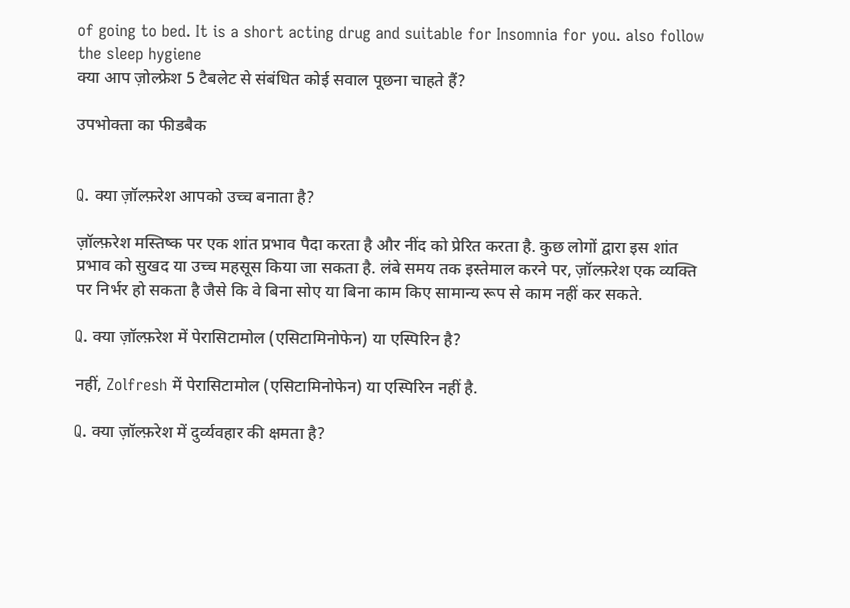of going to bed. It is a short acting drug and suitable for Insomnia for you. also follow the sleep hygiene
क्या आप ज़ोल्फ्रेश 5 टैबलेट से संबंधित कोई सवाल पूछना चाहते हैं?

उपभोक्ता का फीडबैक


Q. क्या ज़ॉल्फ़रेश आपको उच्च बनाता है?

ज़ॉल्फ़रेश मस्तिष्क पर एक शांत प्रभाव पैदा करता है और नींद को प्रेरित करता है. कुछ लोगों द्वारा इस शांत प्रभाव को सुखद या उच्च महसूस किया जा सकता है. लंबे समय तक इस्तेमाल करने पर, ज़ॉल्फ़रेश एक व्यक्ति पर निर्भर हो सकता है जैसे कि वे बिना सोए या बिना काम किए सामान्य रूप से काम नहीं कर सकते.

Q. क्या ज़ॉल्फ़रेश में पेरासिटामोल (एसिटामिनोफेन) या एस्पिरिन है?

नहीं, Zolfresh में पेरासिटामोल (एसिटामिनोफेन) या एस्पिरिन नहीं है.

Q. क्या ज़ॉल्फ़रेश में दुर्व्यवहार की क्षमता है?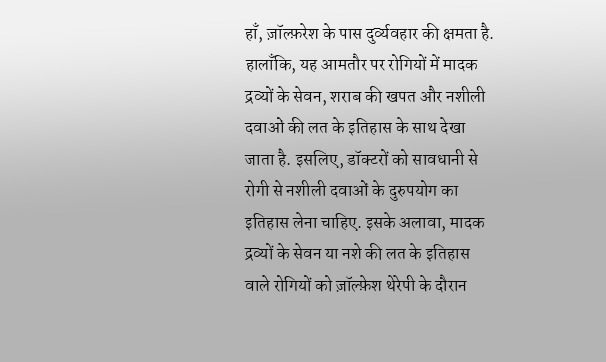हाँ, ज़ॉल्फ़रेश के पास दुर्व्यवहार की क्षमता है. हालाँकि, यह आमतौर पर रोगियों में मादक द्रव्यों के सेवन, शराब की खपत और नशीली दवाओं की लत के इतिहास के साथ देखा जाता है. इसलिए, डॉक्टरों को सावधानी से रोगी से नशीली दवाओं के दुरुपयोग का इतिहास लेना चाहिए. इसके अलावा, मादक द्रव्यों के सेवन या नशे की लत के इतिहास वाले रोगियों को ज़ॉल्फ़ेश थेरेपी के दौरान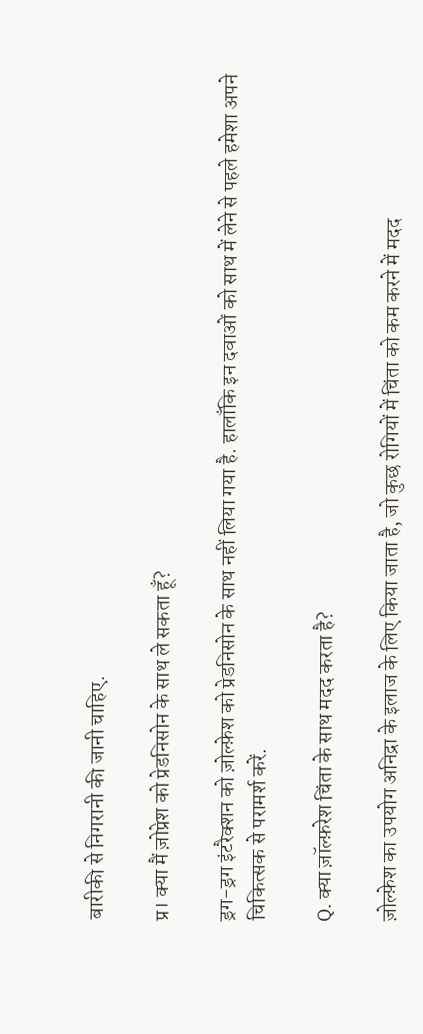बारीकी से निगरानी की जानी चाहिए.

प्र। क्या मैं ज़ोप्रेश को प्रेडनिसोन के साथ ले सकता हूँ?

ड्रग-ड्रग इंटरैक्शन को ज़ोल्फ़ेश को प्रेडनिसोन के साथ नहीं लिया गया है. हालाँकि इन दवाओं को साथ में लेने से पहले हमेशा अपने चिकित्सक से परामर्श करें.

Q. क्या ज़ॉल्फ़रेश चिंता के साथ मदद करता है?

ज़ोल्फ़ेश का उपयोग अनिद्रा के इलाज के लिए किया जाता है, जो कुछ रोगियों में चिंता को कम करने में मदद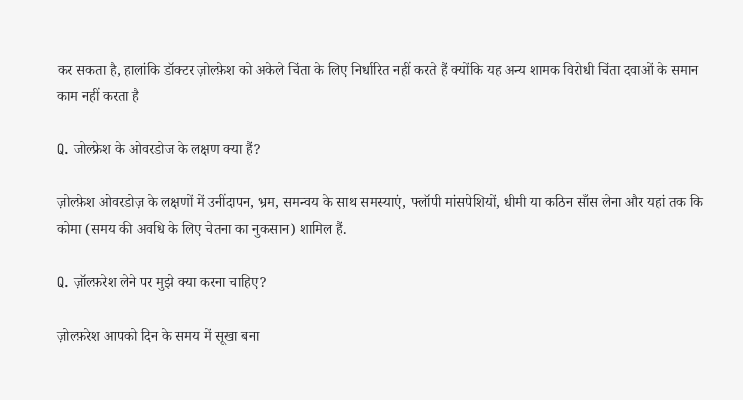कर सकता है, हालांकि डॉक्टर ज़ोल्फ़ेश को अकेले चिंता के लिए निर्धारित नहीं करते हैं क्योंकि यह अन्य शामक विरोधी चिंता दवाओं के समान काम नहीं करता है

Q. जोल्फ्रेश के ओवरडोज के लक्षण क्या हैं?

ज़ोल्फ़ेश ओवरडोज़ के लक्षणों में उनींदापन, भ्रम, समन्वय के साथ समस्याएं, फ्लॉपी मांसपेशियों, धीमी या कठिन साँस लेना और यहां तक कि कोमा (समय की अवधि के लिए चेतना का नुकसान) शामिल हैं.

Q. ज़ॉल्फ़रेश लेने पर मुझे क्या करना चाहिए?

ज़ोल्फ़रेश आपको दिन के समय में सूखा बना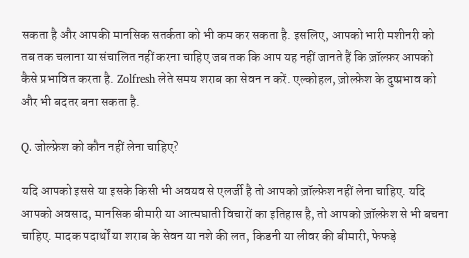सकता है और आपकी मानसिक सतर्कता को भी कम कर सकता है. इसलिए, आपको भारी मशीनरी को तब तक चलाना या संचालित नहीं करना चाहिए जब तक कि आप यह नहीं जानते हैं कि ज़ॉल्फ़र आपको कैसे प्रभावित करता है. Zolfresh लेते समय शराब का सेवन न करें. एल्कोहल, ज़ोल्फ़ेश के दुष्प्रभाव को और भी बदतर बना सकता है.

Q. जोल्फ्रेश को कौन नहीं लेना चाहिए?

यदि आपको इससे या इसके किसी भी अवयव से एलर्जी है तो आपको ज़ॉल्फ़ेश नहीं लेना चाहिए. यदि आपको अवसाद, मानसिक बीमारी या आत्मघाती विचारों का इतिहास है, तो आपको ज़ॉल्फ़ेश से भी बचना चाहिए. मादक पदार्थों या शराब के सेवन या नशे की लत, किडनी या लीवर की बीमारी, फेफड़े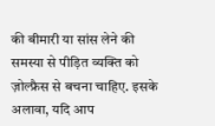की बीमारी या सांस लेने की समस्या से पीड़ित व्यक्ति को ज़ोल्फ्रैस से बचना चाहिए. इसके अलावा, यदि आप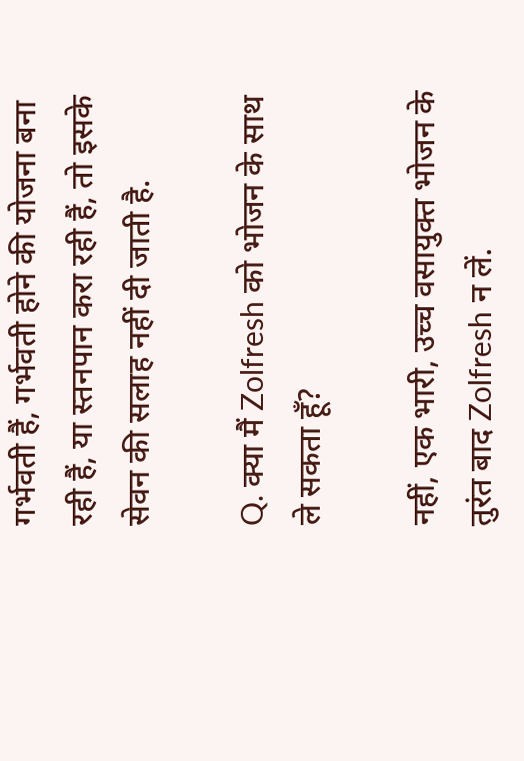गर्भवती हैं, गर्भवती होने की योजना बना रही हैं, या स्तनपान करा रही हैं, तो इसके सेवन की सलाह नहीं दी जाती है.

Q. क्या मैं Zolfresh को भोजन के साथ ले सकता हूँ?

नहीं, एक भारी, उच्च वसायुक्त भोजन के तुरंत बाद Zolfresh न लें.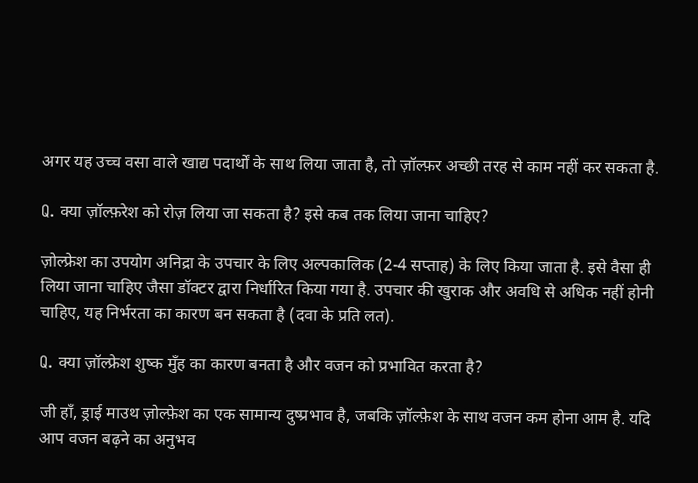अगर यह उच्च वसा वाले खाद्य पदार्थों के साथ लिया जाता है, तो ज़ॉल्फ़र अच्छी तरह से काम नहीं कर सकता है.

Q. क्या ज़ॉल्फ़रेश को रोज़ लिया जा सकता है? इसे कब तक लिया जाना चाहिए?

ज़ोल्फ्रेश का उपयोग अनिद्रा के उपचार के लिए अल्पकालिक (2-4 सप्ताह) के लिए किया जाता है. इसे वैसा ही लिया जाना चाहिए जैसा डॉक्टर द्वारा निर्धारित किया गया है. उपचार की खुराक और अवधि से अधिक नहीं होनी चाहिए, यह निर्भरता का कारण बन सकता है (दवा के प्रति लत).

Q. क्या ज़ॉल्फ्रेश शुष्क मुँह का कारण बनता है और वजन को प्रभावित करता है?

जी हाँ, ड्राई माउथ ज़ोल्फ़ेश का एक सामान्य दुष्प्रभाव है, जबकि ज़ॉल्फ़ेश के साथ वजन कम होना आम है. यदि आप वजन बढ़ने का अनुभव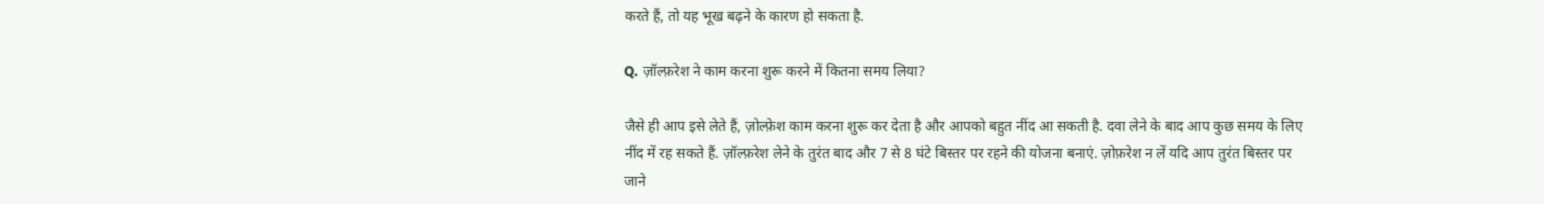करते हैं, तो यह भूख बढ़ने के कारण हो सकता है.

Q. ज़ॉल्फ़रेश ने काम करना शुरू करने में कितना समय लिया?

जैसे ही आप इसे लेते हैं, ज़ोल्फ़ेश काम करना शुरू कर देता है और आपको बहुत नींद आ सकती है. दवा लेने के बाद आप कुछ समय के लिए नींद में रह सकते हैं. ज़ॉल्फ़रेश लेने के तुरंत बाद और 7 से 8 घंटे बिस्तर पर रहने की योजना बनाएं. ज़ोफ़रेश न लें यदि आप तुरंत बिस्तर पर जाने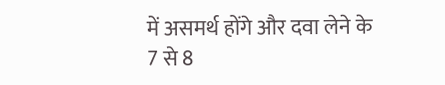में असमर्थ होंगे और दवा लेने के 7 से 8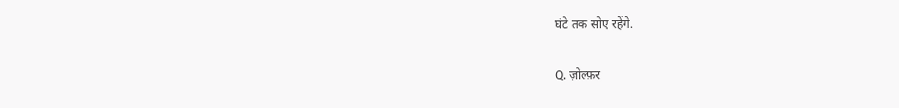घंटे तक सोए रहेंगे.

Q. ज़ोल्फ़र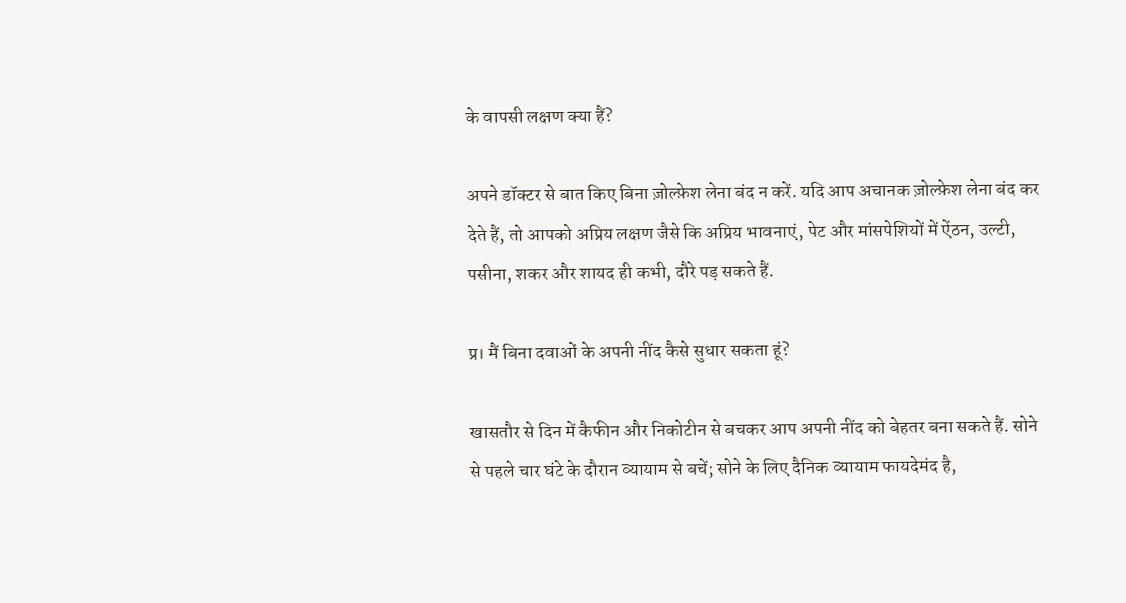के वापसी लक्षण क्या हैं?

अपने डॉक्टर से बात किए बिना ज़ोल्फ़ेश लेना बंद न करें. यदि आप अचानक ज़ोल्फ़ेश लेना बंद कर देते हैं, तो आपको अप्रिय लक्षण जैसे कि अप्रिय भावनाएं, पेट और मांसपेशियों में ऐंठन, उल्टी, पसीना, शकर और शायद ही कभी, दौरे पड़ सकते हैं.

प्र। मैं बिना दवाओं के अपनी नींद कैसे सुधार सकता हूं?

खासतौर से दिन में कैफीन और निकोटीन से बचकर आप अपनी नींद को बेहतर बना सकते हैं. सोने से पहले चार घंटे के दौरान व्यायाम से बचें; सोने के लिए दैनिक व्यायाम फायदेमंद है,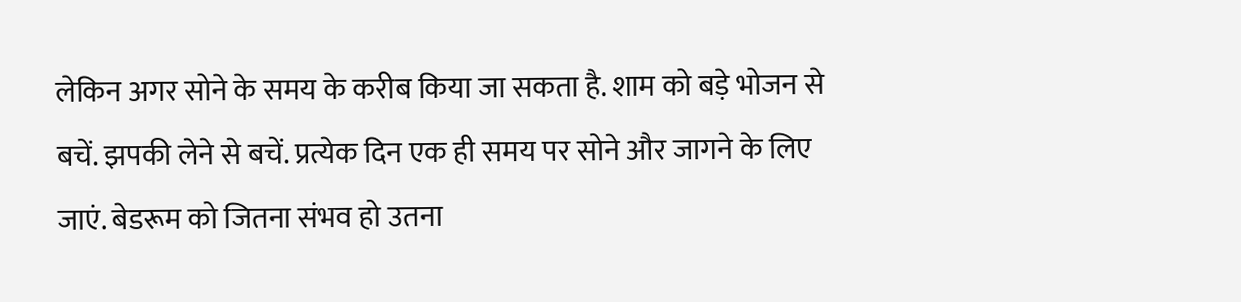लेकिन अगर सोने के समय के करीब किया जा सकता है. शाम को बड़े भोजन से बचें. झपकी लेने से बचें. प्रत्येक दिन एक ही समय पर सोने और जागने के लिए जाएं. बेडरूम को जितना संभव हो उतना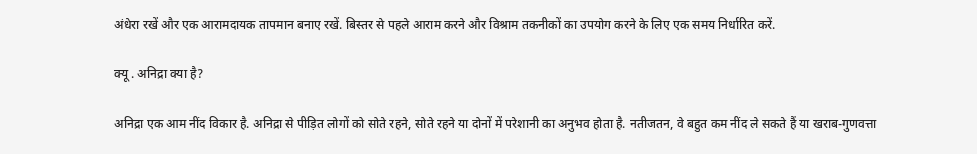अंधेरा रखें और एक आरामदायक तापमान बनाए रखें. बिस्तर से पहले आराम करने और विश्राम तकनीकों का उपयोग करने के लिए एक समय निर्धारित करें.

क्यू . अनिद्रा क्या है?

अनिद्रा एक आम नींद विकार है. अनिद्रा से पीड़ित लोगों को सोते रहने, सोते रहने या दोनों में परेशानी का अनुभव होता है. नतीजतन, वे बहुत कम नींद ले सकते हैं या खराब-गुणवत्ता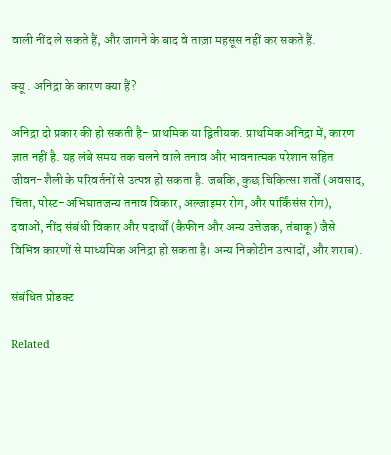वाली नींद ले सकते हैं, और जागने के बाद वे ताज़ा महसूस नहीं कर सकते हैं.

क्यू . अनिद्रा के कारण क्या हैं?

अनिद्रा दो प्रकार की हो सकती है- प्राथमिक या द्वितीयक. प्राथमिक अनिद्रा में, कारण ज्ञात नहीं है. यह लंबे समय तक चलने वाले तनाव और भावनात्मक परेशान सहित जीवन-शैली के परिवर्तनों से उत्पन्न हो सकता है. जबकि, कुछ चिकित्सा शर्तों (अवसाद, चिंता, पोस्ट-अभिघातजन्य तनाव विकार, अल्जाइमर रोग, और पार्किंसंस रोग), दवाओं, नींद संबंधी विकार और पदार्थों (कैफीन और अन्य उत्तेजक, तंबाकू) जैसे विभिन्न कारणों से माध्यमिक अनिद्रा हो सकता है। अन्य निकोटीन उत्पादों, और शराब).

संबंधित प्रोडक्ट

Related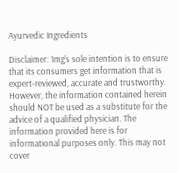Ayurvedic Ingredients

Disclaimer: 1mg's sole intention is to ensure that its consumers get information that is expert-reviewed, accurate and trustworthy. However, the information contained herein should NOT be used as a substitute for the advice of a qualified physician. The information provided here is for informational purposes only. This may not cover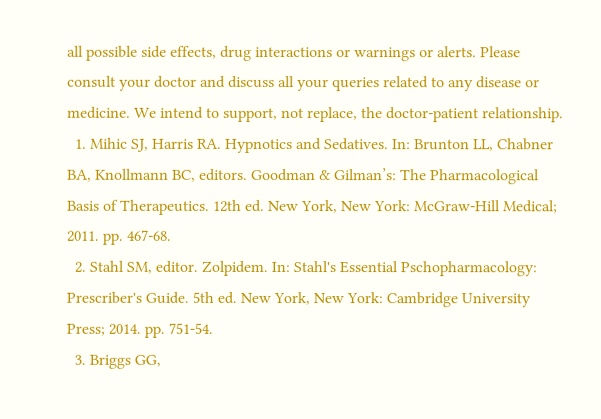all possible side effects, drug interactions or warnings or alerts. Please consult your doctor and discuss all your queries related to any disease or medicine. We intend to support, not replace, the doctor-patient relationship.
  1. Mihic SJ, Harris RA. Hypnotics and Sedatives. In: Brunton LL, Chabner BA, Knollmann BC, editors. Goodman & Gilman’s: The Pharmacological Basis of Therapeutics. 12th ed. New York, New York: McGraw-Hill Medical; 2011. pp. 467-68.
  2. Stahl SM, editor. Zolpidem. In: Stahl's Essential Pschopharmacology: Prescriber's Guide. 5th ed. New York, New York: Cambridge University Press; 2014. pp. 751-54.
  3. Briggs GG,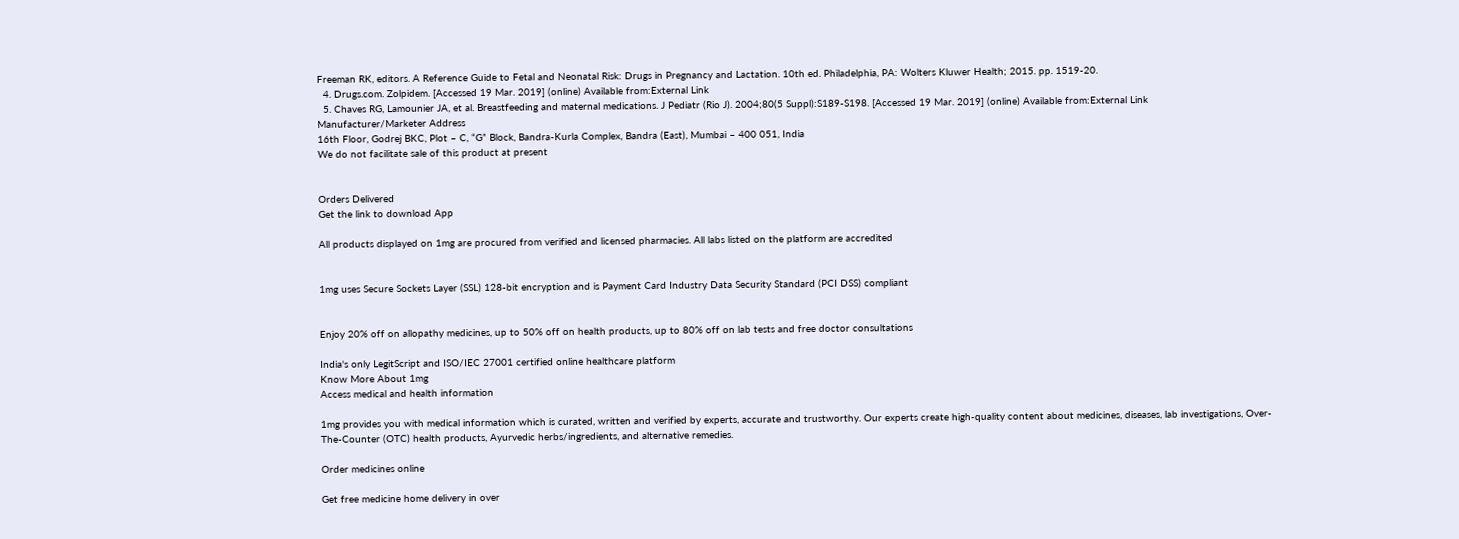Freeman RK, editors. A Reference Guide to Fetal and Neonatal Risk: Drugs in Pregnancy and Lactation. 10th ed. Philadelphia, PA: Wolters Kluwer Health; 2015. pp. 1519-20.
  4. Drugs.com. Zolpidem. [Accessed 19 Mar. 2019] (online) Available from:External Link
  5. Chaves RG, Lamounier JA, et al. Breastfeeding and maternal medications. J Pediatr (Rio J). 2004;80(5 Suppl):S189-S198. [Accessed 19 Mar. 2019] (online) Available from:External Link
Manufacturer/Marketer Address
16th Floor, Godrej BKC, Plot – C, “G” Block, Bandra-Kurla Complex, Bandra (East), Mumbai – 400 051, India
We do not facilitate sale of this product at present


Orders Delivered
Get the link to download App

All products displayed on 1mg are procured from verified and licensed pharmacies. All labs listed on the platform are accredited


1mg uses Secure Sockets Layer (SSL) 128-bit encryption and is Payment Card Industry Data Security Standard (PCI DSS) compliant


Enjoy 20% off on allopathy medicines, up to 50% off on health products, up to 80% off on lab tests and free doctor consultations

India's only LegitScript and ISO/IEC 27001 certified online healthcare platform
Know More About 1mg
Access medical and health information

1mg provides you with medical information which is curated, written and verified by experts, accurate and trustworthy. Our experts create high-quality content about medicines, diseases, lab investigations, Over-The-Counter (OTC) health products, Ayurvedic herbs/ingredients, and alternative remedies.

Order medicines online

Get free medicine home delivery in over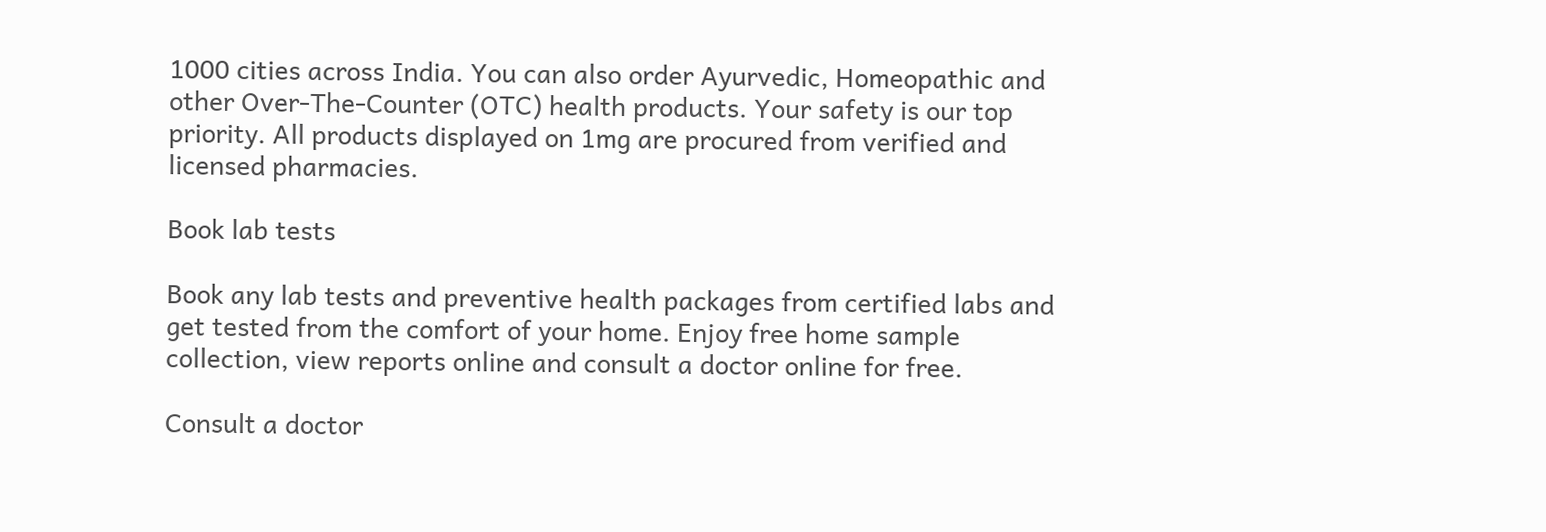1000 cities across India. You can also order Ayurvedic, Homeopathic and other Over-The-Counter (OTC) health products. Your safety is our top priority. All products displayed on 1mg are procured from verified and licensed pharmacies.

Book lab tests

Book any lab tests and preventive health packages from certified labs and get tested from the comfort of your home. Enjoy free home sample collection, view reports online and consult a doctor online for free.

Consult a doctor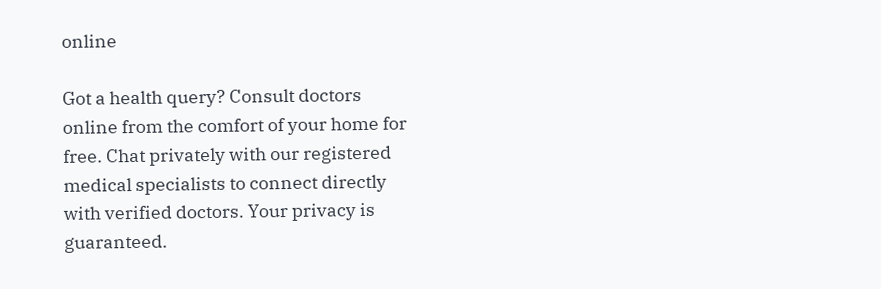online

Got a health query? Consult doctors online from the comfort of your home for free. Chat privately with our registered medical specialists to connect directly with verified doctors. Your privacy is guaranteed.